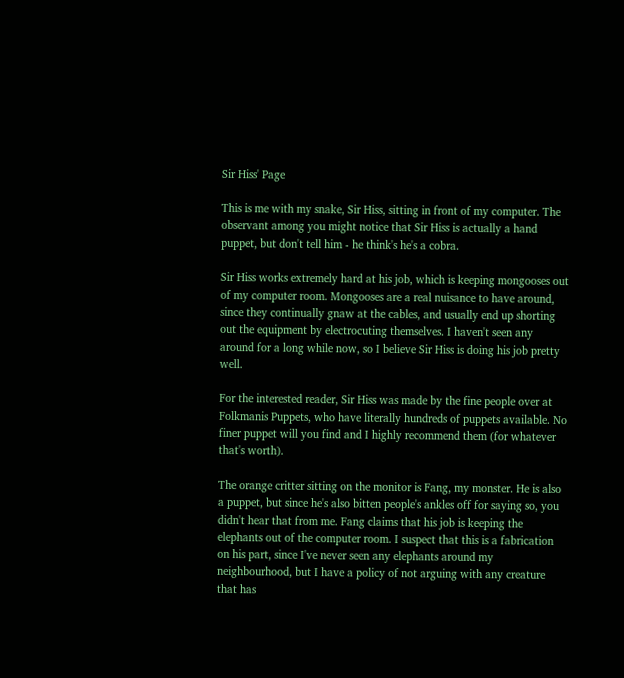Sir Hiss' Page

This is me with my snake, Sir Hiss, sitting in front of my computer. The observant among you might notice that Sir Hiss is actually a hand puppet, but don't tell him - he think's he's a cobra.

Sir Hiss works extremely hard at his job, which is keeping mongooses out of my computer room. Mongooses are a real nuisance to have around, since they continually gnaw at the cables, and usually end up shorting out the equipment by electrocuting themselves. I haven't seen any around for a long while now, so I believe Sir Hiss is doing his job pretty well.

For the interested reader, Sir Hiss was made by the fine people over at Folkmanis Puppets, who have literally hundreds of puppets available. No finer puppet will you find and I highly recommend them (for whatever that's worth).

The orange critter sitting on the monitor is Fang, my monster. He is also a puppet, but since he's also bitten people's ankles off for saying so, you didn't hear that from me. Fang claims that his job is keeping the elephants out of the computer room. I suspect that this is a fabrication on his part, since I've never seen any elephants around my neighbourhood, but I have a policy of not arguing with any creature that has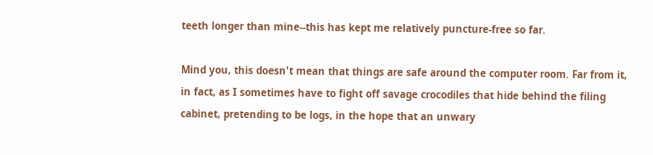teeth longer than mine--this has kept me relatively puncture-free so far.

Mind you, this doesn't mean that things are safe around the computer room. Far from it, in fact, as I sometimes have to fight off savage crocodiles that hide behind the filing cabinet, pretending to be logs, in the hope that an unwary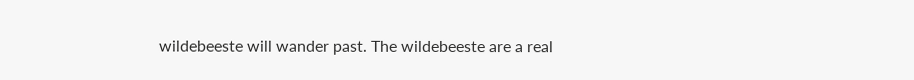wildebeeste will wander past. The wildebeeste are a real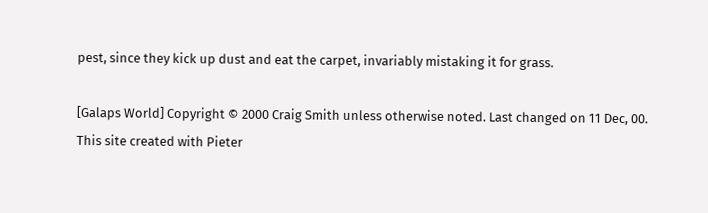pest, since they kick up dust and eat the carpet, invariably mistaking it for grass.

[Galaps World] Copyright © 2000 Craig Smith unless otherwise noted. Last changed on 11 Dec, 00.
This site created with Pieter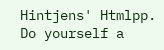Hintjens' Htmlpp. Do yourself a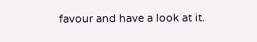favour and have a look at it.